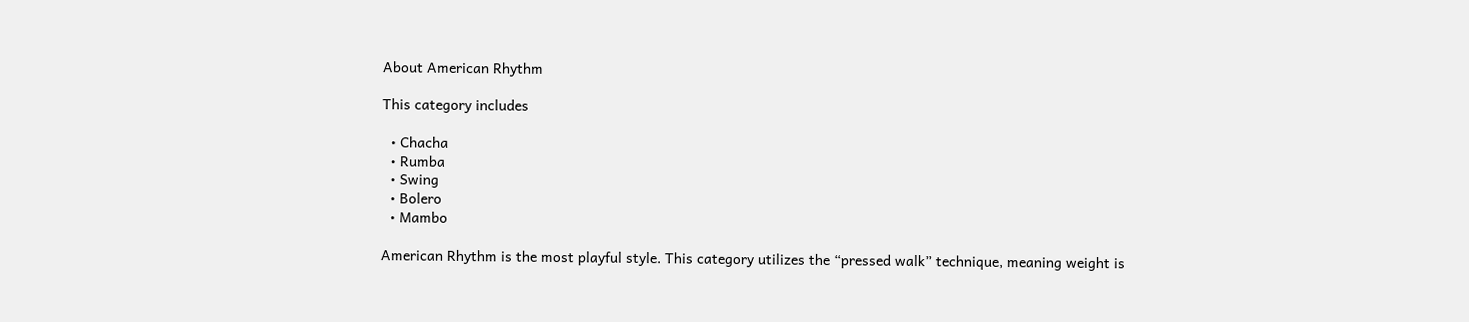About American Rhythm

This category includes

  • Chacha
  • Rumba
  • Swing
  • Bolero
  • Mambo

American Rhythm is the most playful style. This category utilizes the “pressed walk” technique, meaning weight is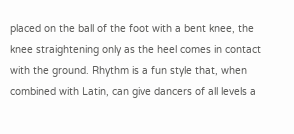placed on the ball of the foot with a bent knee, the knee straightening only as the heel comes in contact with the ground. Rhythm is a fun style that, when combined with Latin, can give dancers of all levels a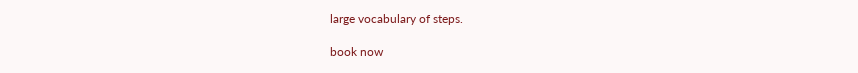large vocabulary of steps.

book now